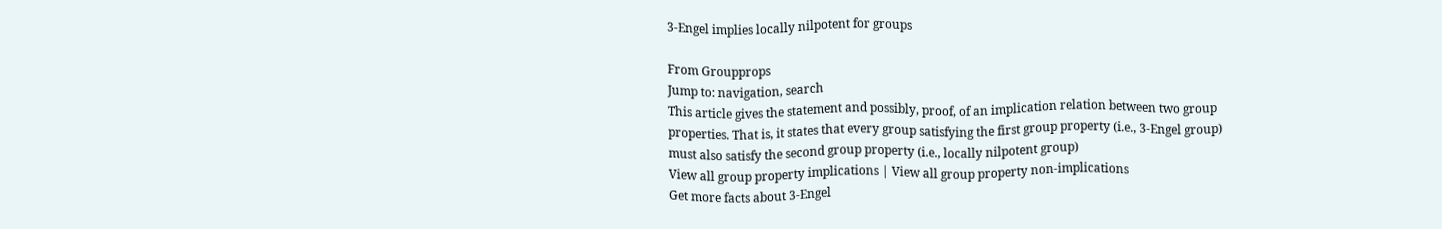3-Engel implies locally nilpotent for groups

From Groupprops
Jump to: navigation, search
This article gives the statement and possibly, proof, of an implication relation between two group properties. That is, it states that every group satisfying the first group property (i.e., 3-Engel group) must also satisfy the second group property (i.e., locally nilpotent group)
View all group property implications | View all group property non-implications
Get more facts about 3-Engel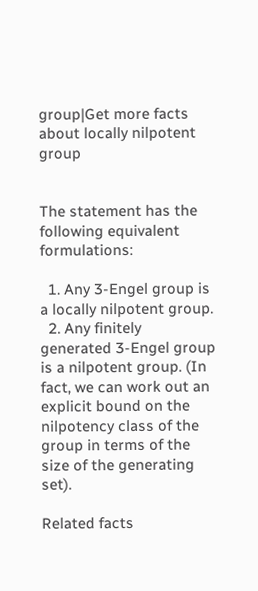group|Get more facts about locally nilpotent group


The statement has the following equivalent formulations:

  1. Any 3-Engel group is a locally nilpotent group.
  2. Any finitely generated 3-Engel group is a nilpotent group. (In fact, we can work out an explicit bound on the nilpotency class of the group in terms of the size of the generating set).

Related facts